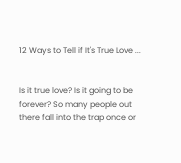12 Ways to Tell if It's True Love ...


Is it true love? Is it going to be forever? So many people out there fall into the trap once or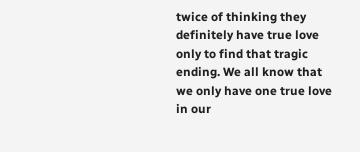twice of thinking they definitely have true love only to find that tragic ending. We all know that we only have one true love in our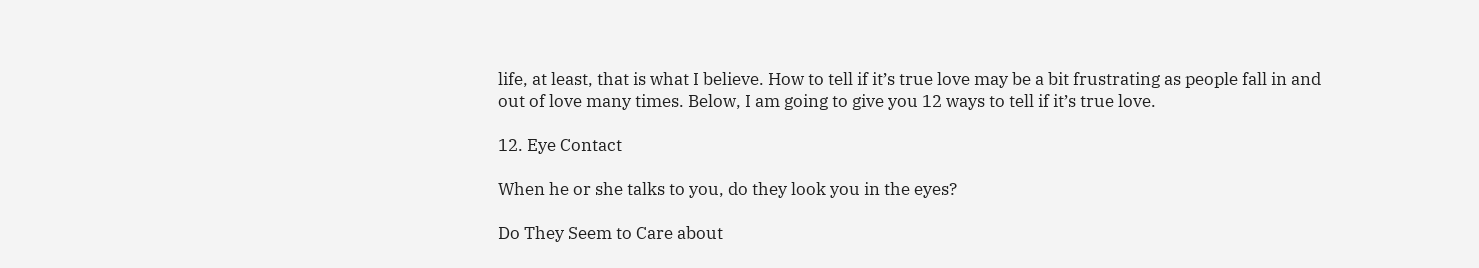life, at least, that is what I believe. How to tell if it’s true love may be a bit frustrating as people fall in and out of love many times. Below, I am going to give you 12 ways to tell if it’s true love.

12. Eye Contact

When he or she talks to you, do they look you in the eyes?

Do They Seem to Care about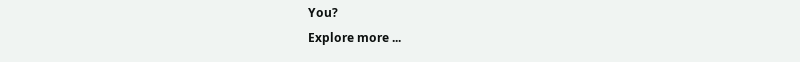You?
Explore more ...